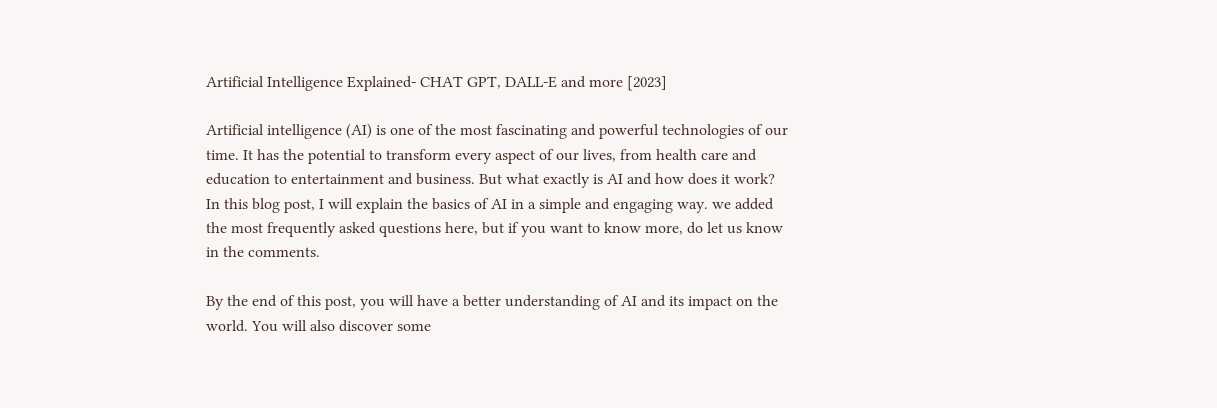Artificial Intelligence Explained- CHAT GPT, DALL-E and more [2023]

Artificial intelligence (AI) is one of the most fascinating and powerful technologies of our time. It has the potential to transform every aspect of our lives, from health care and education to entertainment and business. But what exactly is AI and how does it work? In this blog post, I will explain the basics of AI in a simple and engaging way. we added the most frequently asked questions here, but if you want to know more, do let us know in the comments.

By the end of this post, you will have a better understanding of AI and its impact on the world. You will also discover some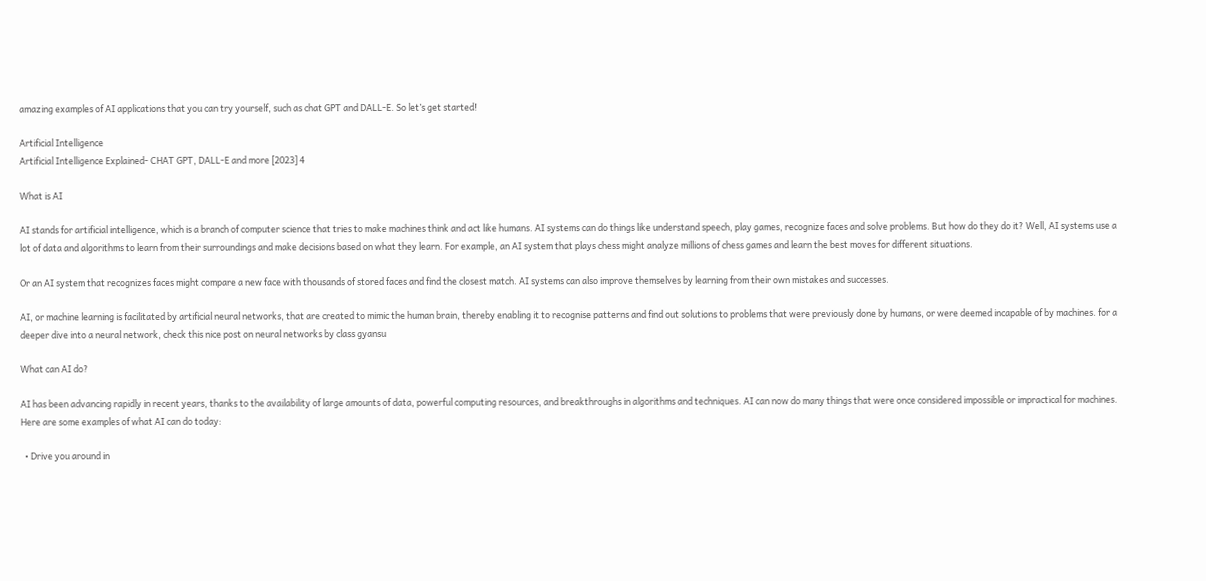amazing examples of AI applications that you can try yourself, such as chat GPT and DALL-E. So let’s get started!

Artificial Intelligence
Artificial Intelligence Explained- CHAT GPT, DALL-E and more [2023] 4

What is AI

AI stands for artificial intelligence, which is a branch of computer science that tries to make machines think and act like humans. AI systems can do things like understand speech, play games, recognize faces and solve problems. But how do they do it? Well, AI systems use a lot of data and algorithms to learn from their surroundings and make decisions based on what they learn. For example, an AI system that plays chess might analyze millions of chess games and learn the best moves for different situations.

Or an AI system that recognizes faces might compare a new face with thousands of stored faces and find the closest match. AI systems can also improve themselves by learning from their own mistakes and successes.

AI, or machine learning is facilitated by artificial neural networks, that are created to mimic the human brain, thereby enabling it to recognise patterns and find out solutions to problems that were previously done by humans, or were deemed incapable of by machines. for a deeper dive into a neural network, check this nice post on neural networks by class gyansu

What can AI do?

AI has been advancing rapidly in recent years, thanks to the availability of large amounts of data, powerful computing resources, and breakthroughs in algorithms and techniques. AI can now do many things that were once considered impossible or impractical for machines. Here are some examples of what AI can do today:

  • Drive you around in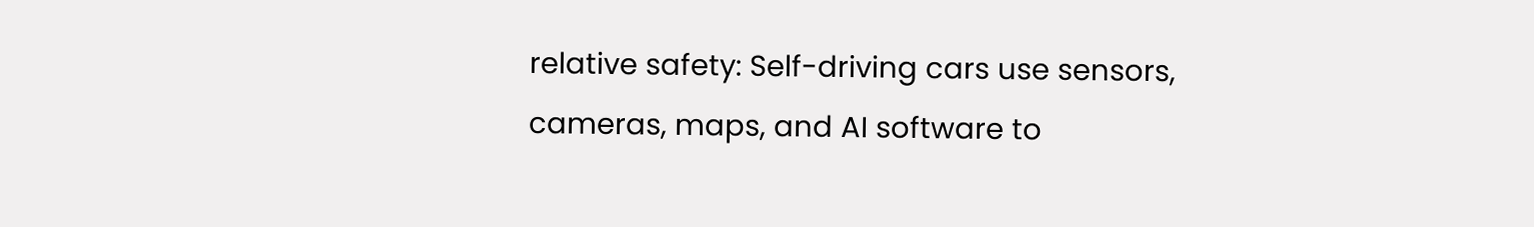relative safety: Self-driving cars use sensors, cameras, maps, and AI software to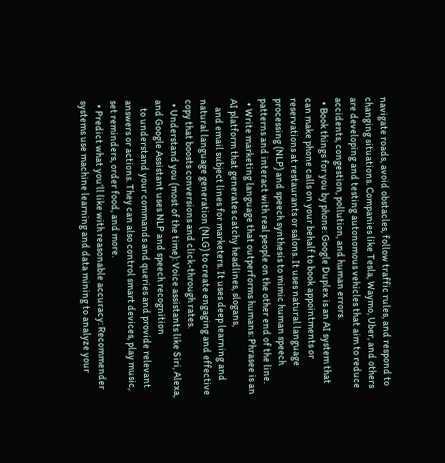navigate roads, avoid obstacles, follow traffic rules, and respond to changing situations. Companies like Tesla, Waymo, Uber, and others are developing and testing autonomous vehicles that aim to reduce accidents, congestion, pollution, and human errors.
  • Book things for you by phone: Google Duplex is an AI system that can make phone calls on your behalf to book appointments or reservations at restaurants or salons. It uses natural language processing (NLP) and speech synthesis to mimic human speech patterns and interact with real people on the other end of the line.
  • Write marketing language that outperforms humans: Phrasee is an AI platform that generates catchy headlines, slogans,
    and email subject lines for marketers. It uses deep learning and natural language generation (NLG) to create engaging and effective copy that boosts conversions and click-through rates.
  • Understand you (most of the time): Voice assistants like Siri, Alexa, and Google Assistant uses NLP and speech recognition
    to understand your commands and queries and provide relevant answers or actions. They can also control smart devices, play music, set reminders, order food, and more.
  • Predict what you’ll like with reasonable accuracy: Recommender systems use machine learning and data mining to analyze your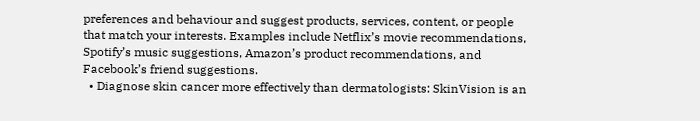preferences and behaviour and suggest products, services, content, or people that match your interests. Examples include Netflix’s movie recommendations, Spotify’s music suggestions, Amazon’s product recommendations, and Facebook’s friend suggestions.
  • Diagnose skin cancer more effectively than dermatologists: SkinVision is an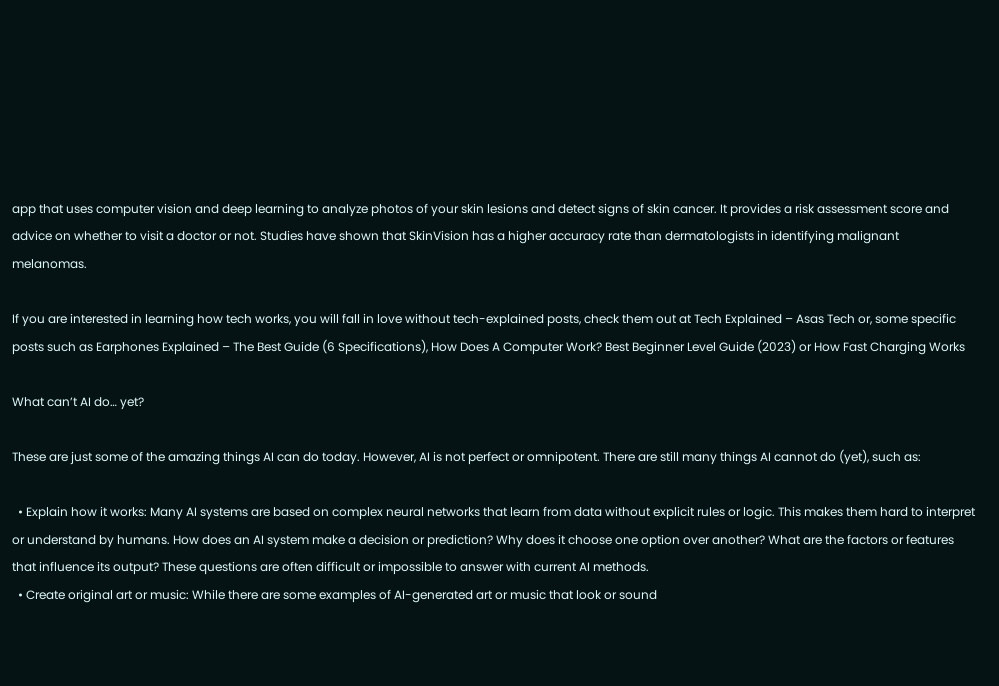app that uses computer vision and deep learning to analyze photos of your skin lesions and detect signs of skin cancer. It provides a risk assessment score and advice on whether to visit a doctor or not. Studies have shown that SkinVision has a higher accuracy rate than dermatologists in identifying malignant melanomas.

If you are interested in learning how tech works, you will fall in love without tech-explained posts, check them out at Tech Explained – Asas Tech or, some specific posts such as Earphones Explained – The Best Guide (6 Specifications), How Does A Computer Work? Best Beginner Level Guide (2023) or How Fast Charging Works

What can’t AI do… yet?

These are just some of the amazing things AI can do today. However, AI is not perfect or omnipotent. There are still many things AI cannot do (yet), such as:

  • Explain how it works: Many AI systems are based on complex neural networks that learn from data without explicit rules or logic. This makes them hard to interpret or understand by humans. How does an AI system make a decision or prediction? Why does it choose one option over another? What are the factors or features that influence its output? These questions are often difficult or impossible to answer with current AI methods.
  • Create original art or music: While there are some examples of AI-generated art or music that look or sound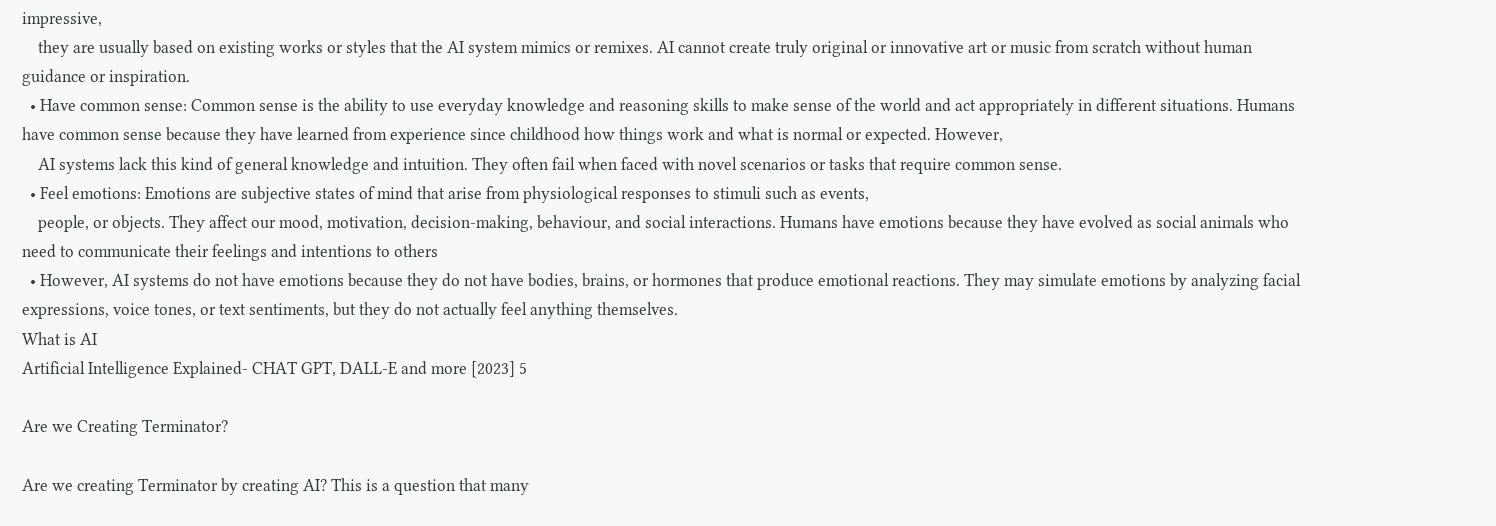impressive,
    they are usually based on existing works or styles that the AI system mimics or remixes. AI cannot create truly original or innovative art or music from scratch without human guidance or inspiration.
  • Have common sense: Common sense is the ability to use everyday knowledge and reasoning skills to make sense of the world and act appropriately in different situations. Humans have common sense because they have learned from experience since childhood how things work and what is normal or expected. However,
    AI systems lack this kind of general knowledge and intuition. They often fail when faced with novel scenarios or tasks that require common sense.
  • Feel emotions: Emotions are subjective states of mind that arise from physiological responses to stimuli such as events,
    people, or objects. They affect our mood, motivation, decision-making, behaviour, and social interactions. Humans have emotions because they have evolved as social animals who need to communicate their feelings and intentions to others
  • However, AI systems do not have emotions because they do not have bodies, brains, or hormones that produce emotional reactions. They may simulate emotions by analyzing facial expressions, voice tones, or text sentiments, but they do not actually feel anything themselves.
What is AI
Artificial Intelligence Explained- CHAT GPT, DALL-E and more [2023] 5

Are we Creating Terminator?

Are we creating Terminator by creating AI? This is a question that many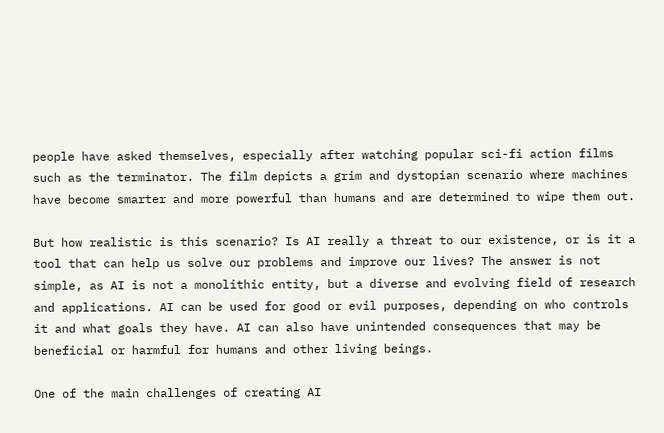people have asked themselves, especially after watching popular sci-fi action films such as the terminator. The film depicts a grim and dystopian scenario where machines have become smarter and more powerful than humans and are determined to wipe them out.

But how realistic is this scenario? Is AI really a threat to our existence, or is it a tool that can help us solve our problems and improve our lives? The answer is not simple, as AI is not a monolithic entity, but a diverse and evolving field of research and applications. AI can be used for good or evil purposes, depending on who controls it and what goals they have. AI can also have unintended consequences that may be beneficial or harmful for humans and other living beings.

One of the main challenges of creating AI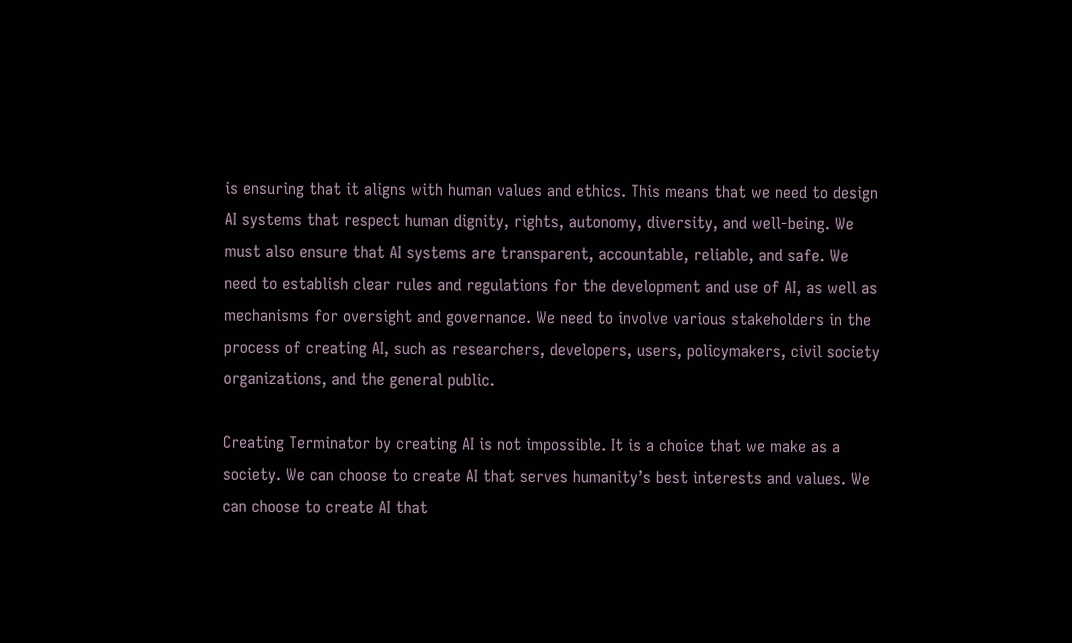is ensuring that it aligns with human values and ethics. This means that we need to design AI systems that respect human dignity, rights, autonomy, diversity, and well-being. We must also ensure that AI systems are transparent, accountable, reliable, and safe. We need to establish clear rules and regulations for the development and use of AI, as well as mechanisms for oversight and governance. We need to involve various stakeholders in the process of creating AI, such as researchers, developers, users, policymakers, civil society organizations, and the general public.

Creating Terminator by creating AI is not impossible. It is a choice that we make as a society. We can choose to create AI that serves humanity’s best interests and values. We can choose to create AI that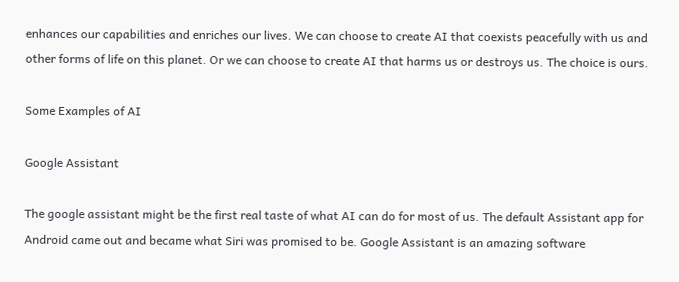enhances our capabilities and enriches our lives. We can choose to create AI that coexists peacefully with us and other forms of life on this planet. Or we can choose to create AI that harms us or destroys us. The choice is ours.

Some Examples of AI

Google Assistant

The google assistant might be the first real taste of what AI can do for most of us. The default Assistant app for Android came out and became what Siri was promised to be. Google Assistant is an amazing software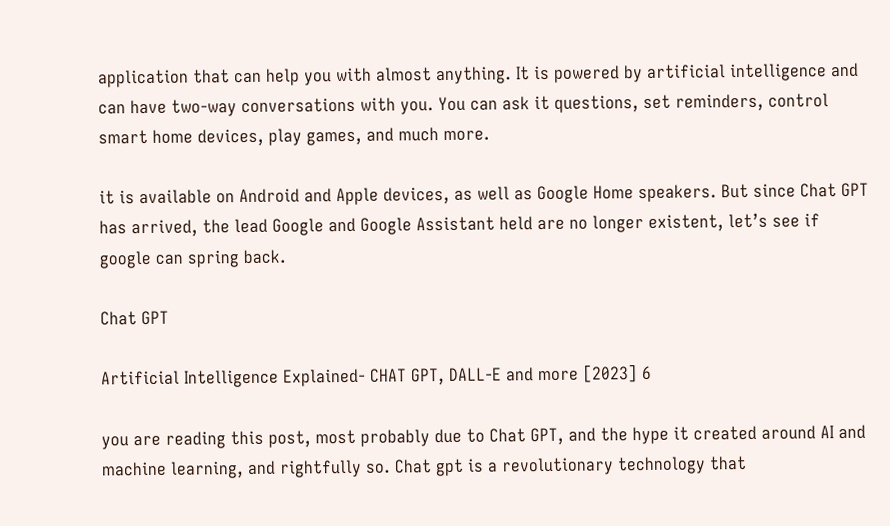application that can help you with almost anything. It is powered by artificial intelligence and can have two-way conversations with you. You can ask it questions, set reminders, control smart home devices, play games, and much more.

it is available on Android and Apple devices, as well as Google Home speakers. But since Chat GPT has arrived, the lead Google and Google Assistant held are no longer existent, let’s see if google can spring back.

Chat GPT

Artificial Intelligence Explained- CHAT GPT, DALL-E and more [2023] 6

you are reading this post, most probably due to Chat GPT, and the hype it created around AI and machine learning, and rightfully so. Chat gpt is a revolutionary technology that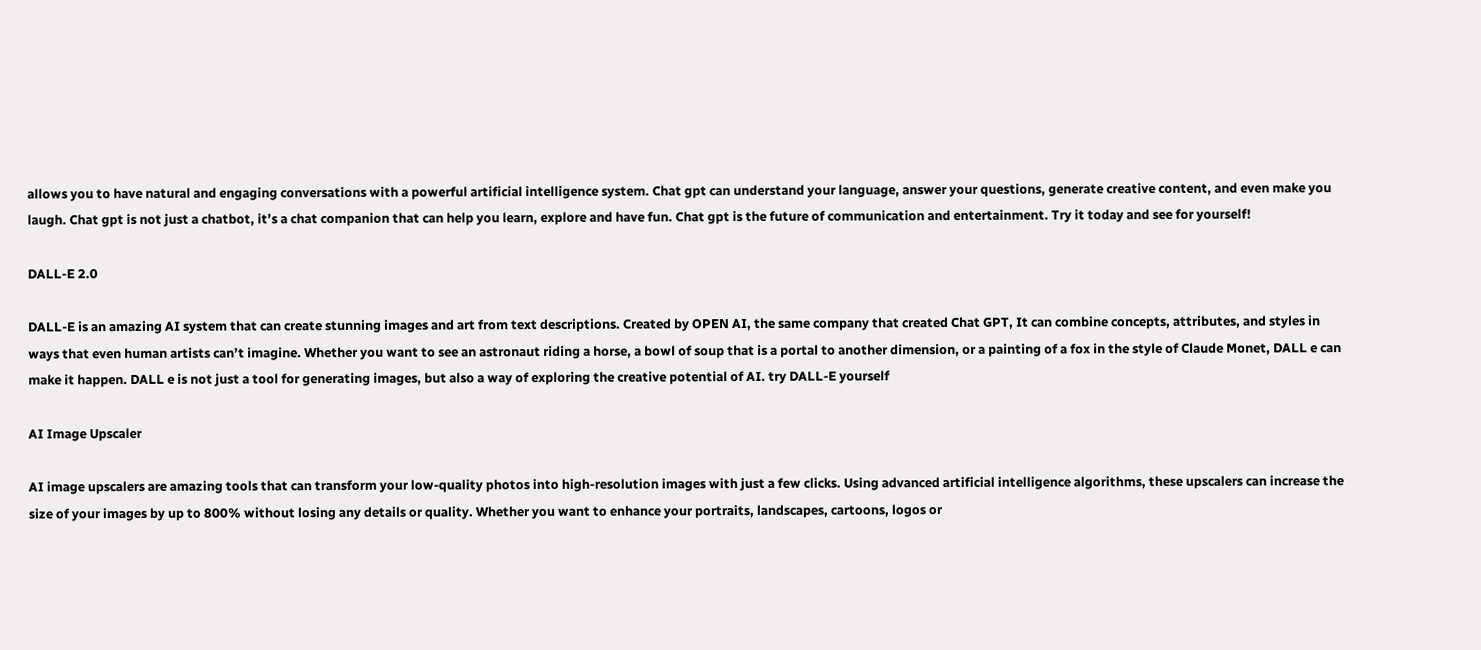allows you to have natural and engaging conversations with a powerful artificial intelligence system. Chat gpt can understand your language, answer your questions, generate creative content, and even make you laugh. Chat gpt is not just a chatbot, it’s a chat companion that can help you learn, explore and have fun. Chat gpt is the future of communication and entertainment. Try it today and see for yourself!

DALL-E 2.0

DALL-E is an amazing AI system that can create stunning images and art from text descriptions. Created by OPEN AI, the same company that created Chat GPT, It can combine concepts, attributes, and styles in ways that even human artists can’t imagine. Whether you want to see an astronaut riding a horse, a bowl of soup that is a portal to another dimension, or a painting of a fox in the style of Claude Monet, DALL e can make it happen. DALL e is not just a tool for generating images, but also a way of exploring the creative potential of AI. try DALL-E yourself

AI Image Upscaler

AI image upscalers are amazing tools that can transform your low-quality photos into high-resolution images with just a few clicks. Using advanced artificial intelligence algorithms, these upscalers can increase the size of your images by up to 800% without losing any details or quality. Whether you want to enhance your portraits, landscapes, cartoons, logos or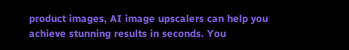product images, AI image upscalers can help you achieve stunning results in seconds. You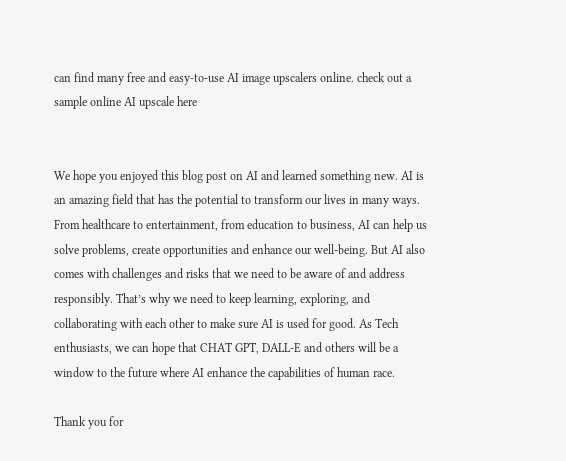can find many free and easy-to-use AI image upscalers online. check out a sample online AI upscale here


We hope you enjoyed this blog post on AI and learned something new. AI is an amazing field that has the potential to transform our lives in many ways. From healthcare to entertainment, from education to business, AI can help us solve problems, create opportunities and enhance our well-being. But AI also comes with challenges and risks that we need to be aware of and address responsibly. That’s why we need to keep learning, exploring, and collaborating with each other to make sure AI is used for good. As Tech enthusiasts, we can hope that CHAT GPT, DALL-E and others will be a window to the future where AI enhance the capabilities of human race.

Thank you for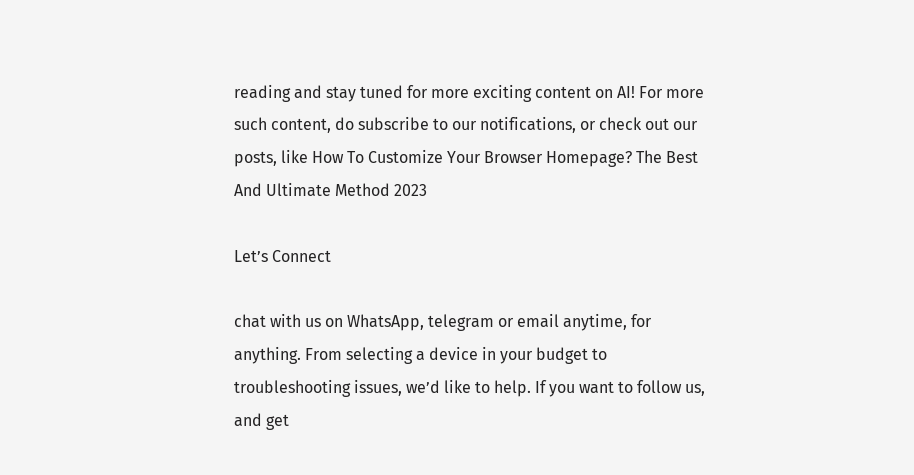reading and stay tuned for more exciting content on AI! For more such content, do subscribe to our notifications, or check out our posts, like How To Customize Your Browser Homepage? The Best And Ultimate Method 2023

Let’s Connect

chat with us on WhatsApp, telegram or email anytime, for anything. From selecting a device in your budget to troubleshooting issues, we’d like to help. If you want to follow us, and get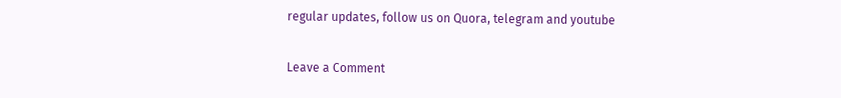regular updates, follow us on Quora, telegram and youtube

Leave a Comment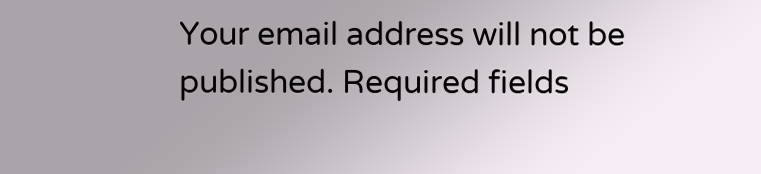Your email address will not be published. Required fields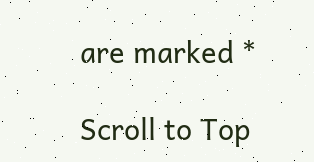are marked *

Scroll to Top